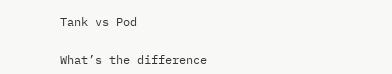Tank vs Pod

What’s the difference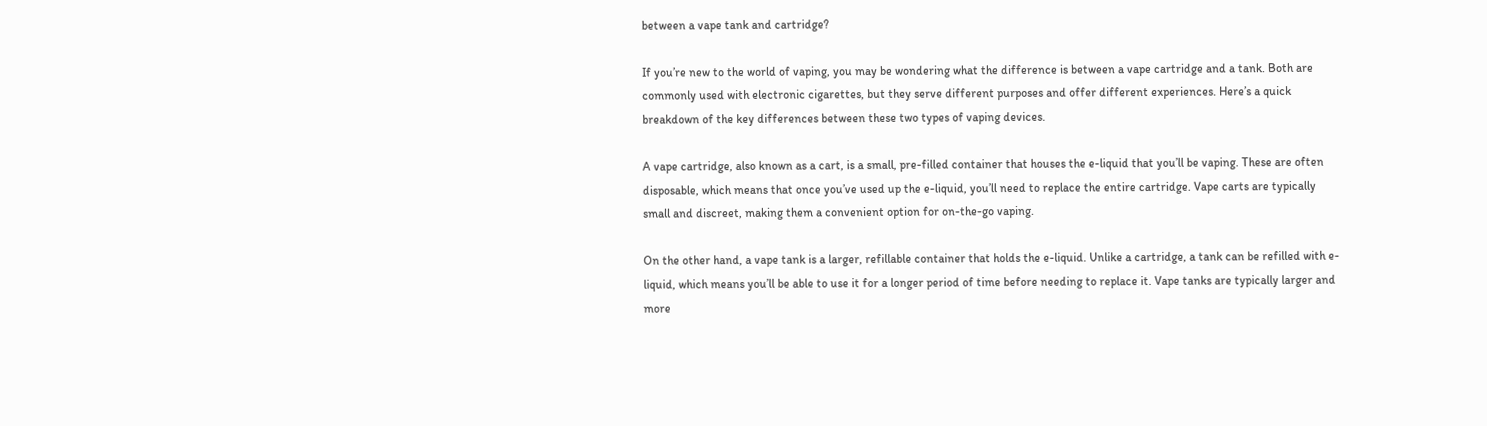between a vape tank and cartridge?

If you’re new to the world of vaping, you may be wondering what the difference is between a vape cartridge and a tank. Both are commonly used with electronic cigarettes, but they serve different purposes and offer different experiences. Here’s a quick breakdown of the key differences between these two types of vaping devices.

A vape cartridge, also known as a cart, is a small, pre-filled container that houses the e-liquid that you’ll be vaping. These are often disposable, which means that once you’ve used up the e-liquid, you’ll need to replace the entire cartridge. Vape carts are typically small and discreet, making them a convenient option for on-the-go vaping.

On the other hand, a vape tank is a larger, refillable container that holds the e-liquid. Unlike a cartridge, a tank can be refilled with e-liquid, which means you’ll be able to use it for a longer period of time before needing to replace it. Vape tanks are typically larger and more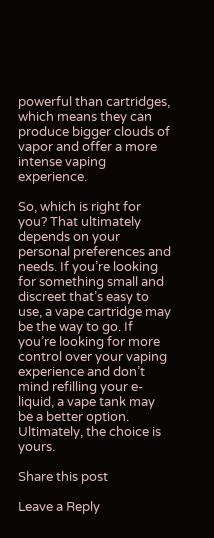powerful than cartridges, which means they can produce bigger clouds of vapor and offer a more intense vaping experience.

So, which is right for you? That ultimately depends on your personal preferences and needs. If you’re looking for something small and discreet that’s easy to use, a vape cartridge may be the way to go. If you’re looking for more control over your vaping experience and don’t mind refilling your e-liquid, a vape tank may be a better option. Ultimately, the choice is yours.

Share this post

Leave a Reply